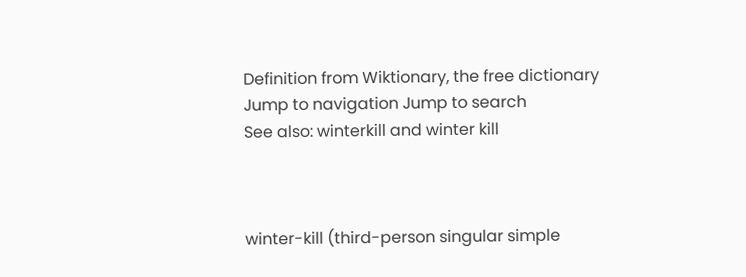Definition from Wiktionary, the free dictionary
Jump to navigation Jump to search
See also: winterkill and winter kill



winter-kill (third-person singular simple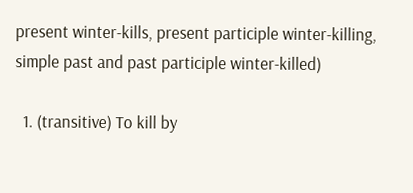present winter-kills, present participle winter-killing, simple past and past participle winter-killed)

  1. (transitive) To kill by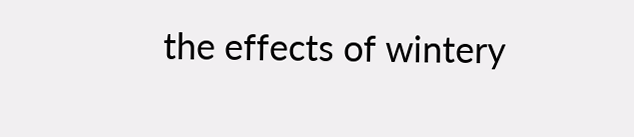the effects of wintery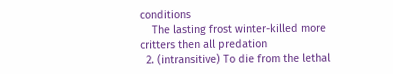conditions
    The lasting frost winter-killed more critters then all predation
  2. (intransitive) To die from the lethal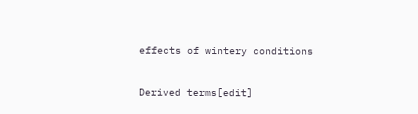effects of wintery conditions

Derived terms[edit]